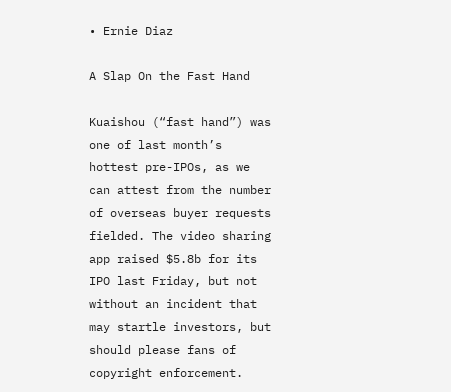• Ernie Diaz

A Slap On the Fast Hand

Kuaishou (“fast hand”) was one of last month’s hottest pre-IPOs, as we can attest from the number of overseas buyer requests fielded. The video sharing app raised $5.8b for its IPO last Friday, but not without an incident that may startle investors, but should please fans of copyright enforcement.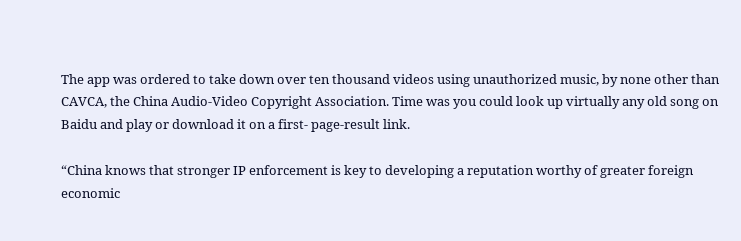The app was ordered to take down over ten thousand videos using unauthorized music, by none other than CAVCA, the China Audio-Video Copyright Association. Time was you could look up virtually any old song on Baidu and play or download it on a first- page-result link.

“China knows that stronger IP enforcement is key to developing a reputation worthy of greater foreign economic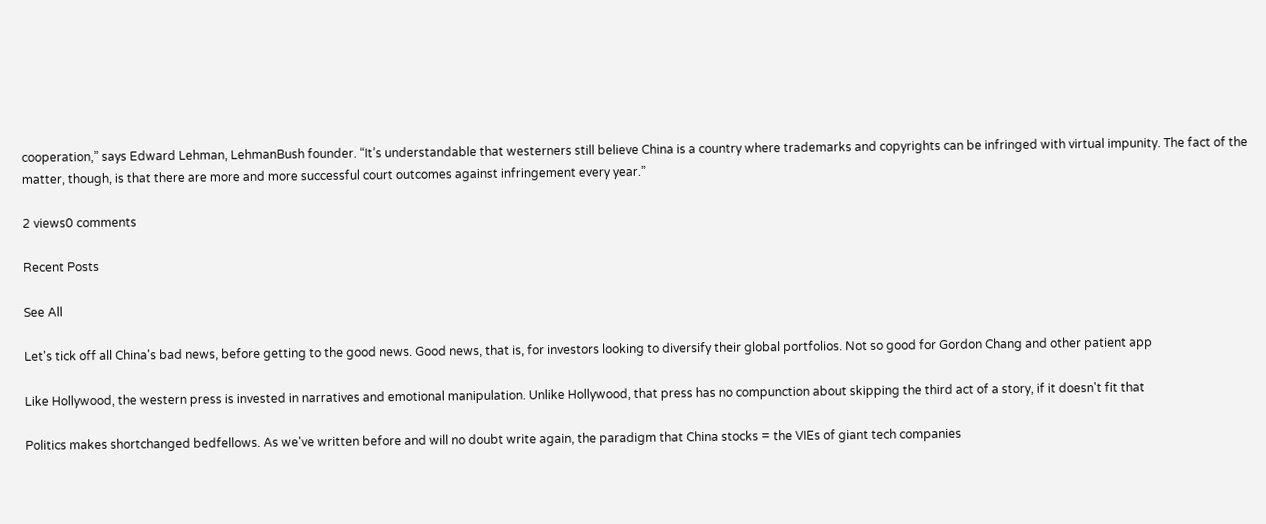cooperation,” says Edward Lehman, LehmanBush founder. “It’s understandable that westerners still believe China is a country where trademarks and copyrights can be infringed with virtual impunity. The fact of the matter, though, is that there are more and more successful court outcomes against infringement every year.”

2 views0 comments

Recent Posts

See All

Let's tick off all China's bad news, before getting to the good news. Good news, that is, for investors looking to diversify their global portfolios. Not so good for Gordon Chang and other patient app

Like Hollywood, the western press is invested in narratives and emotional manipulation. Unlike Hollywood, that press has no compunction about skipping the third act of a story, if it doesn't fit that

Politics makes shortchanged bedfellows. As we've written before and will no doubt write again, the paradigm that China stocks = the VIEs of giant tech companies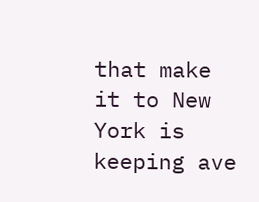that make it to New York is keeping ave